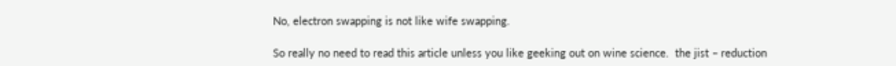No, electron swapping is not like wife swapping.

So really no need to read this article unless you like geeking out on wine science.  the jist – reduction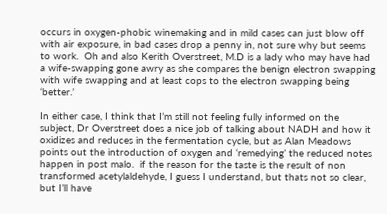occurs in oxygen-phobic winemaking and in mild cases can just blow off with air exposure, in bad cases drop a penny in, not sure why but seems to work.  Oh and also Kerith Overstreet, M.D is a lady who may have had a wife-swapping gone awry as she compares the benign electron swapping with wife swapping and at least cops to the electron swapping being ‘better.’

In either case, I think that I’m still not feeling fully informed on the subject, Dr Overstreet does a nice job of talking about NADH and how it oxidizes and reduces in the fermentation cycle, but as Alan Meadows points out the introduction of oxygen and ‘remedying’ the reduced notes happen in post malo.  if the reason for the taste is the result of non transformed acetylaldehyde, I guess I understand, but thats not so clear, but I’ll have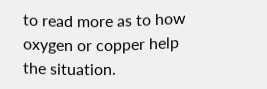to read more as to how oxygen or copper help the situation.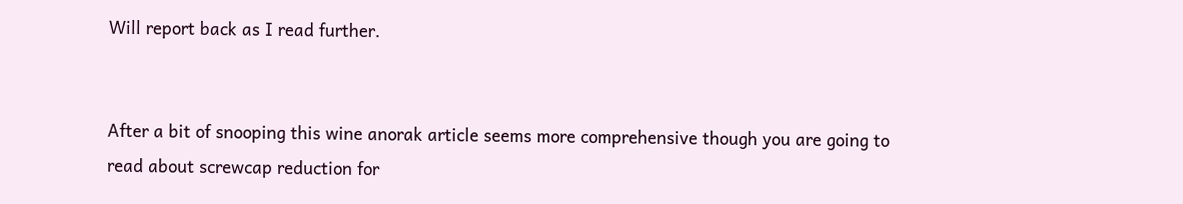Will report back as I read further.


After a bit of snooping this wine anorak article seems more comprehensive though you are going to read about screwcap reduction for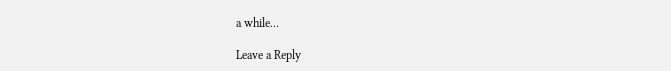a while…

Leave a Reply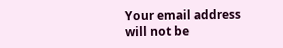Your email address will not be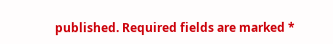published. Required fields are marked *